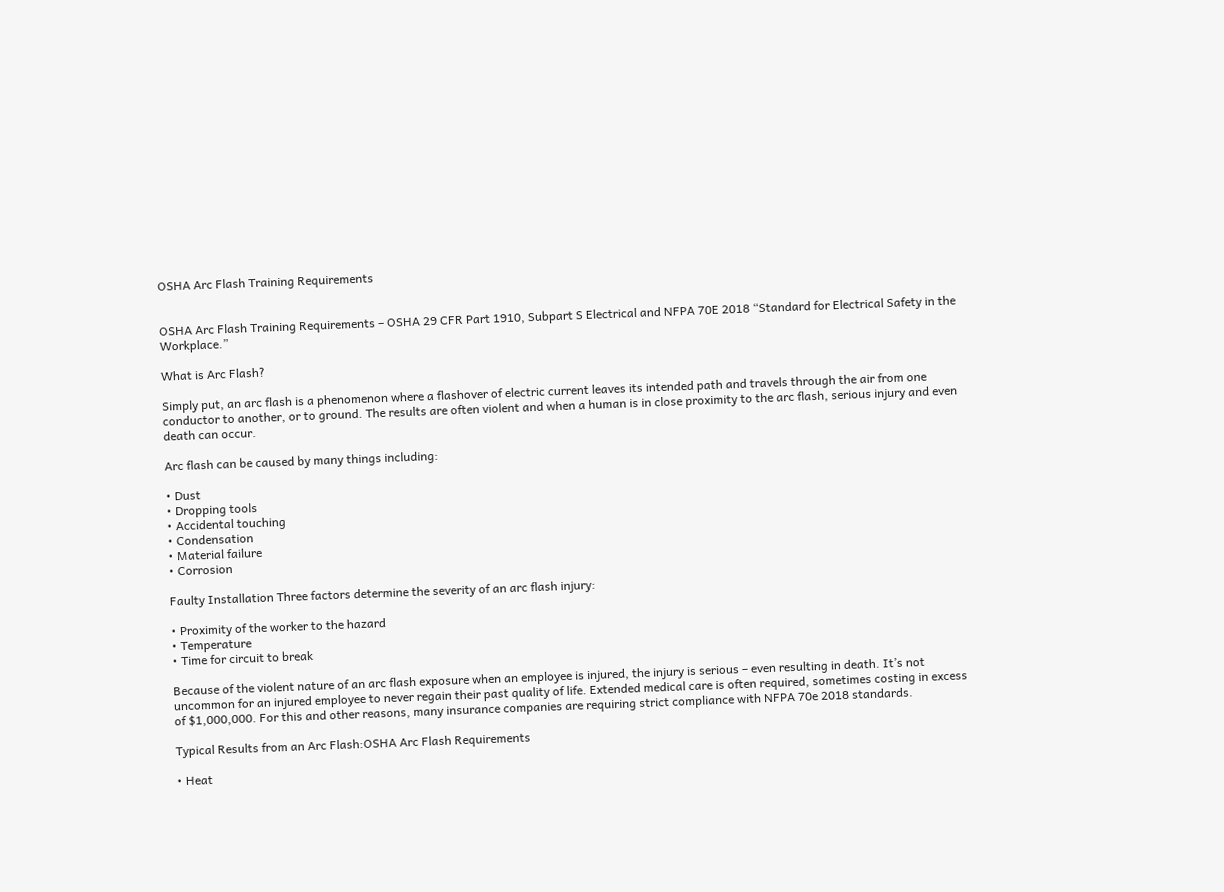OSHA Arc Flash Training Requirements


OSHA Arc Flash Training Requirements – OSHA 29 CFR Part 1910, Subpart S Electrical and NFPA 70E 2018 “Standard for Electrical Safety in the Workplace.”

What is Arc Flash?

Simply put, an arc flash is a phenomenon where a flashover of electric current leaves its intended path and travels through the air from one conductor to another, or to ground. The results are often violent and when a human is in close proximity to the arc flash, serious injury and even death can occur.

Arc flash can be caused by many things including:

• Dust
• Dropping tools
• Accidental touching
• Condensation
• Material failure
• Corrosion

Faulty Installation Three factors determine the severity of an arc flash injury:

• Proximity of the worker to the hazard
• Temperature
• Time for circuit to break

Because of the violent nature of an arc flash exposure when an employee is injured, the injury is serious – even resulting in death. It’s not uncommon for an injured employee to never regain their past quality of life. Extended medical care is often required, sometimes costing in excess of $1,000,000. For this and other reasons, many insurance companies are requiring strict compliance with NFPA 70e 2018 standards.

Typical Results from an Arc Flash:OSHA Arc Flash Requirements

• Heat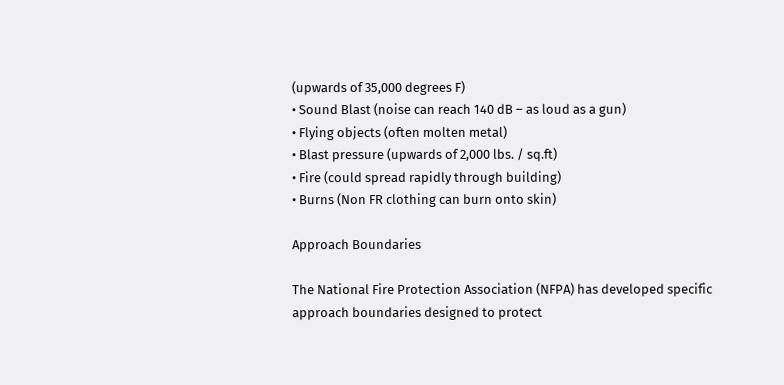(upwards of 35,000 degrees F)
• Sound Blast (noise can reach 140 dB – as loud as a gun)
• Flying objects (often molten metal)
• Blast pressure (upwards of 2,000 lbs. / sq.ft)
• Fire (could spread rapidly through building)
• Burns (Non FR clothing can burn onto skin)

Approach Boundaries

The National Fire Protection Association (NFPA) has developed specific approach boundaries designed to protect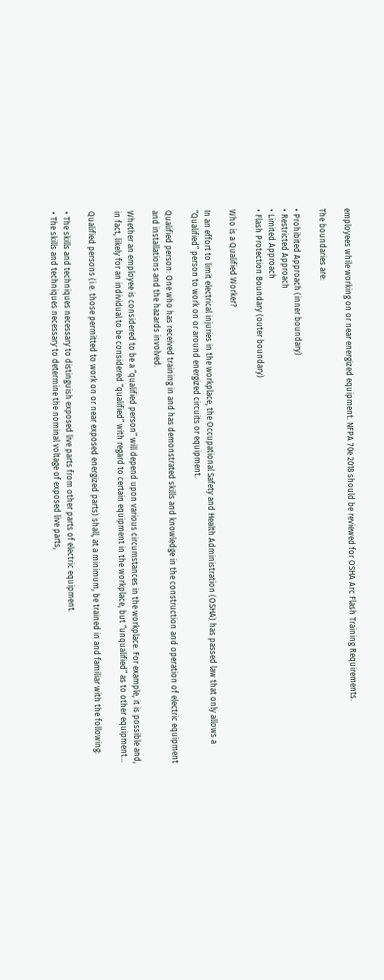employees while working on or near energized equipment. NFPA 70e 2018 should be reviewed for OSHA Arc Flash Training Requirements.

The boundaries are:

• Prohibited Approach (inner boundary)
• Restricted Approach
• Limited Approach
• Flash Protection Boundary (outer boundary)

Who is a Qualified Worker?

In an effort to limit electrical injuries in the workplace, the Occupational Safety and Health Administration (OSHA) has passed law that only allows a “Qualified” person to work on or around energized circuits or equipment.

Qualified person: One who has received training in and has demonstrated skills and knowledge in the construction and operation of electric equipment and installations and the hazards involved.

Whether an employee is considered to be a “qualified person” will depend upon various circumstances in the workplace. For example, it is possible and, in fact, likely for an individual to be considered “qualified” with regard to certain equipment in the workplace, but “unqualified” as to other equipment…

Qualified persons (i.e. those permitted to work on or near exposed energized parts) shall, at a minimum, be trained in and familiar with the following:

• The skills and techniques necessary to distinguish exposed live parts from other parts of electric equipment.
• The skills and techniques necessary to determine the nominal voltage of exposed live parts,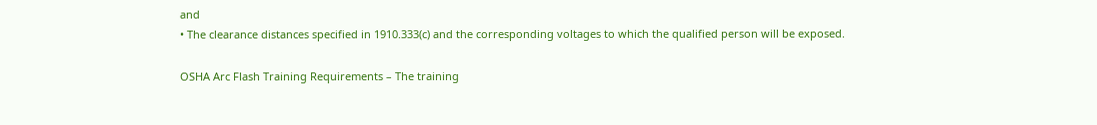and
• The clearance distances specified in 1910.333(c) and the corresponding voltages to which the qualified person will be exposed.

OSHA Arc Flash Training Requirements – The training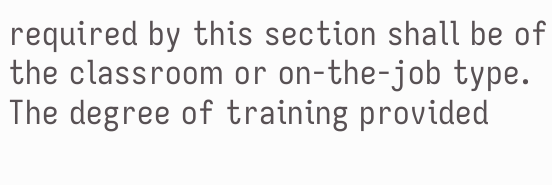required by this section shall be of the classroom or on-the-job type. The degree of training provided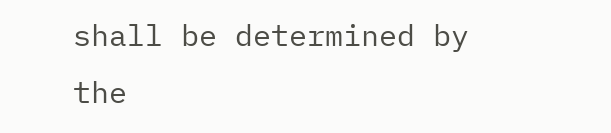shall be determined by the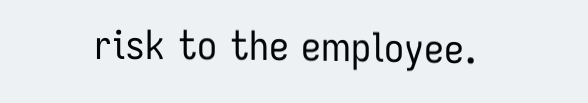risk to the employee.